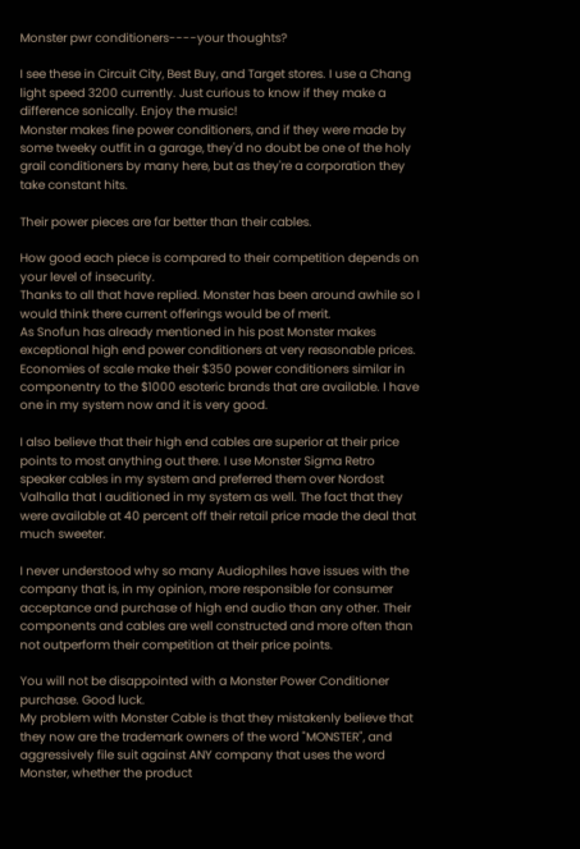Monster pwr conditioners----your thoughts?

I see these in Circuit City, Best Buy, and Target stores. I use a Chang light speed 3200 currently. Just curious to know if they make a difference sonically. Enjoy the music!
Monster makes fine power conditioners, and if they were made by some tweeky outfit in a garage, they'd no doubt be one of the holy grail conditioners by many here, but as they're a corporation they take constant hits.

Their power pieces are far better than their cables.

How good each piece is compared to their competition depends on your level of insecurity.
Thanks to all that have replied. Monster has been around awhile so I would think there current offerings would be of merit.
As Snofun has already mentioned in his post Monster makes exceptional high end power conditioners at very reasonable prices. Economies of scale make their $350 power conditioners similar in componentry to the $1000 esoteric brands that are available. I have one in my system now and it is very good.

I also believe that their high end cables are superior at their price points to most anything out there. I use Monster Sigma Retro speaker cables in my system and preferred them over Nordost Valhalla that I auditioned in my system as well. The fact that they were available at 40 percent off their retail price made the deal that much sweeter.

I never understood why so many Audiophiles have issues with the company that is, in my opinion, more responsible for consumer acceptance and purchase of high end audio than any other. Their components and cables are well constructed and more often than not outperform their competition at their price points.

You will not be disappointed with a Monster Power Conditioner purchase. Good luck.
My problem with Monster Cable is that they mistakenly believe that they now are the trademark owners of the word "MONSTER", and aggressively file suit against ANY company that uses the word Monster, whether the product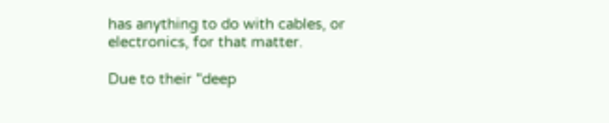has anything to do with cables, or electronics, for that matter.

Due to their "deep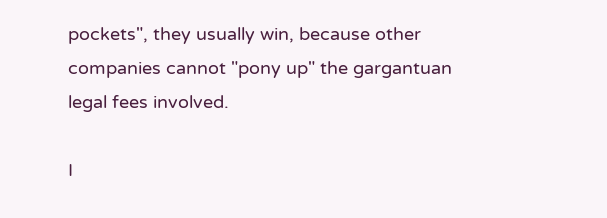pockets", they usually win, because other companies cannot "pony up" the gargantuan legal fees involved.

I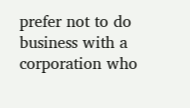prefer not to do business with a corporation who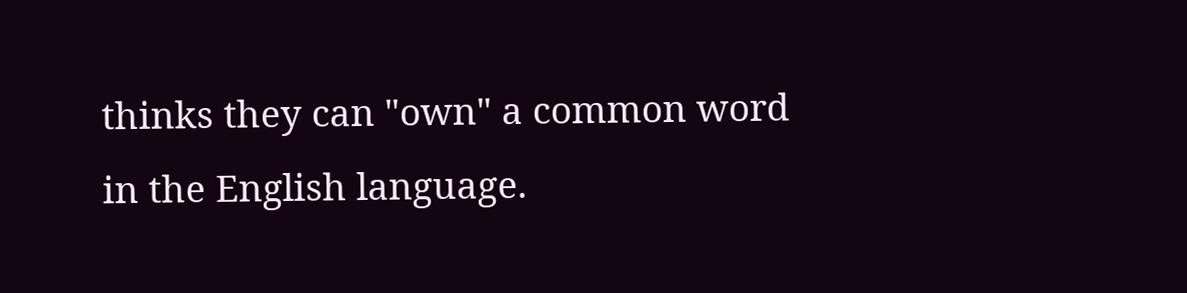thinks they can "own" a common word in the English language.